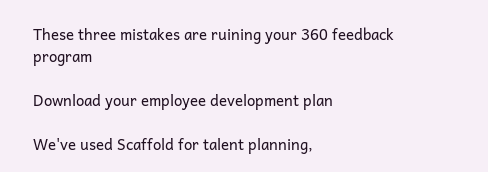These three mistakes are ruining your 360 feedback program

Download your employee development plan

We've used Scaffold for talent planning,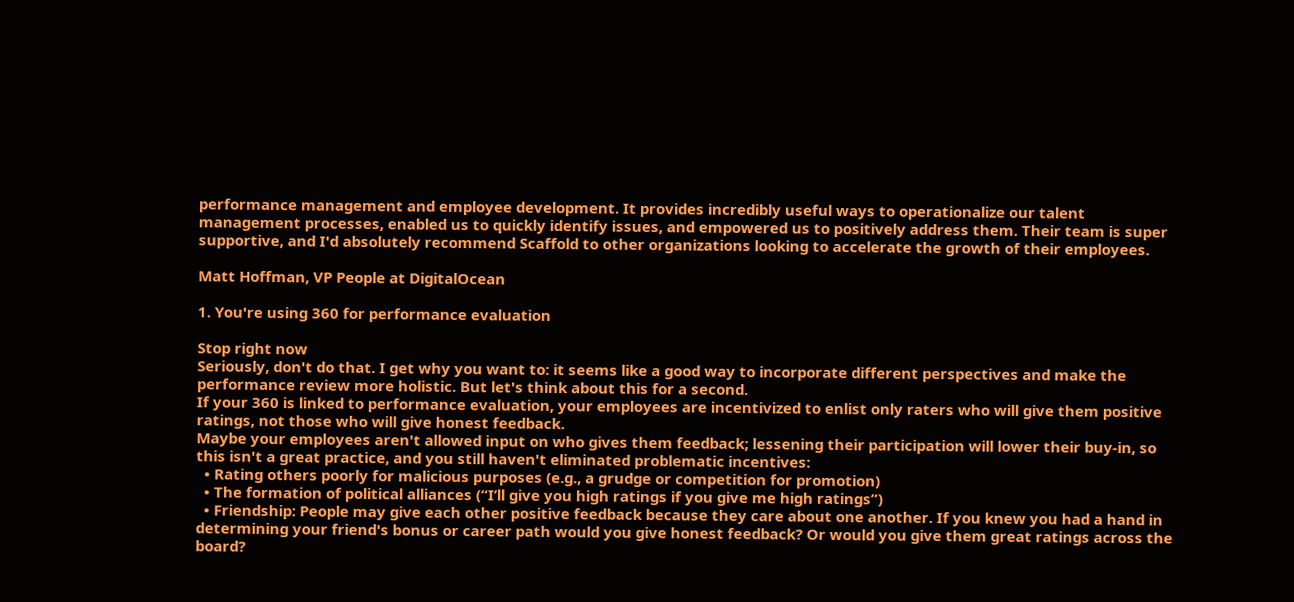performance management and employee development. It provides incredibly useful ways to operationalize our talent management processes, enabled us to quickly identify issues, and empowered us to positively address them. Their team is super supportive, and I'd absolutely recommend Scaffold to other organizations looking to accelerate the growth of their employees.

Matt Hoffman, VP People at DigitalOcean

1. You're using 360 for performance evaluation

Stop right now
Seriously, don't do that. I get why you want to: it seems like a good way to incorporate different perspectives and make the performance review more holistic. But let's think about this for a second.
If your 360 is linked to performance evaluation, your employees are incentivized to enlist only raters who will give them positive ratings, not those who will give honest feedback.
Maybe your employees aren't allowed input on who gives them feedback; lessening their participation will lower their buy-in, so this isn't a great practice, and you still haven't eliminated problematic incentives:
  • Rating others poorly for malicious purposes (e.g., a grudge or competition for promotion)
  • The formation of political alliances (“I’ll give you high ratings if you give me high ratings”)
  • Friendship: People may give each other positive feedback because they care about one another. If you knew you had a hand in determining your friend's bonus or career path would you give honest feedback? Or would you give them great ratings across the board?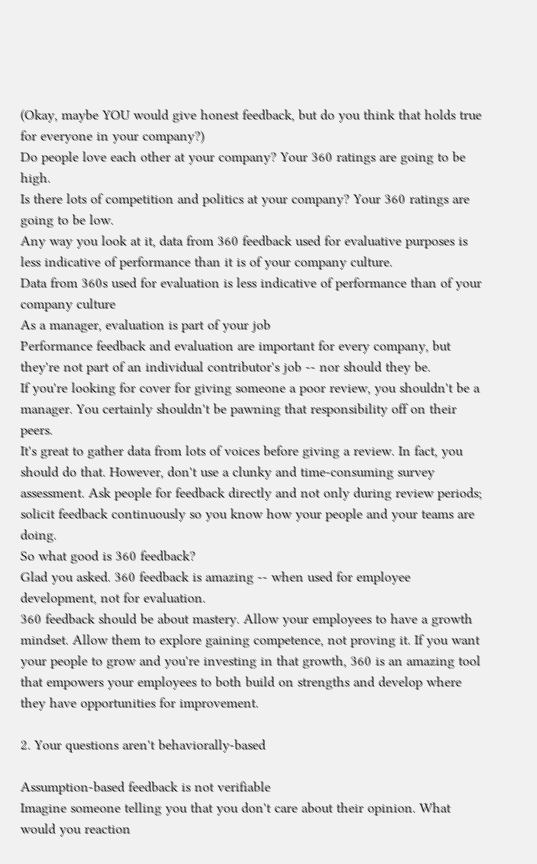(Okay, maybe YOU would give honest feedback, but do you think that holds true for everyone in your company?)
Do people love each other at your company? Your 360 ratings are going to be high.
Is there lots of competition and politics at your company? Your 360 ratings are going to be low.
Any way you look at it, data from 360 feedback used for evaluative purposes is less indicative of performance than it is of your company culture.
Data from 360s used for evaluation is less indicative of performance than of your company culture
As a manager, evaluation is part of your job
Performance feedback and evaluation are important for every company, but they're not part of an individual contributor's job -- nor should they be.
If you're looking for cover for giving someone a poor review, you shouldn't be a manager. You certainly shouldn't be pawning that responsibility off on their peers.
It's great to gather data from lots of voices before giving a review. In fact, you should do that. However, don't use a clunky and time-consuming survey assessment. Ask people for feedback directly and not only during review periods; solicit feedback continuously so you know how your people and your teams are doing.
So what good is 360 feedback?
Glad you asked. 360 feedback is amazing -- when used for employee development, not for evaluation.
360 feedback should be about mastery. Allow your employees to have a growth mindset. Allow them to explore gaining competence, not proving it. If you want your people to grow and you're investing in that growth, 360 is an amazing tool that empowers your employees to both build on strengths and develop where they have opportunities for improvement.

2. Your questions aren't behaviorally-based

Assumption-based feedback is not verifiable
Imagine someone telling you that you don't care about their opinion. What would you reaction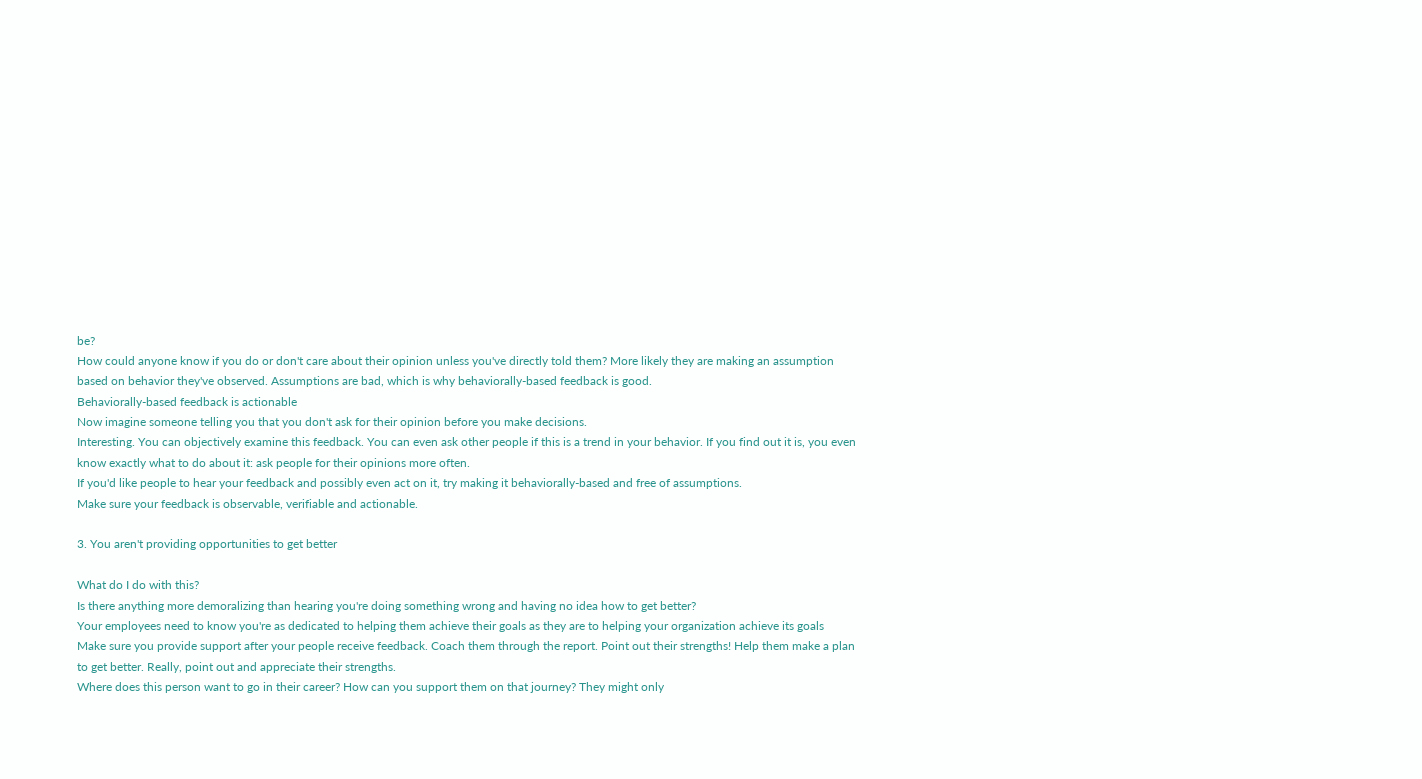be?
How could anyone know if you do or don't care about their opinion unless you've directly told them? More likely they are making an assumption based on behavior they've observed. Assumptions are bad, which is why behaviorally-based feedback is good.
Behaviorally-based feedback is actionable
Now imagine someone telling you that you don't ask for their opinion before you make decisions.
Interesting. You can objectively examine this feedback. You can even ask other people if this is a trend in your behavior. If you find out it is, you even know exactly what to do about it: ask people for their opinions more often.
If you'd like people to hear your feedback and possibly even act on it, try making it behaviorally-based and free of assumptions.
Make sure your feedback is observable, verifiable and actionable.

3. You aren't providing opportunities to get better

What do I do with this?
Is there anything more demoralizing than hearing you're doing something wrong and having no idea how to get better?
Your employees need to know you're as dedicated to helping them achieve their goals as they are to helping your organization achieve its goals
Make sure you provide support after your people receive feedback. Coach them through the report. Point out their strengths! Help them make a plan to get better. Really, point out and appreciate their strengths.
Where does this person want to go in their career? How can you support them on that journey? They might only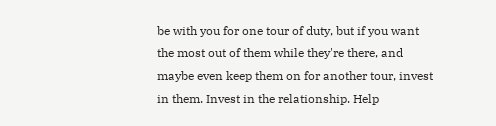be with you for one tour of duty, but if you want the most out of them while they're there, and maybe even keep them on for another tour, invest in them. Invest in the relationship. Help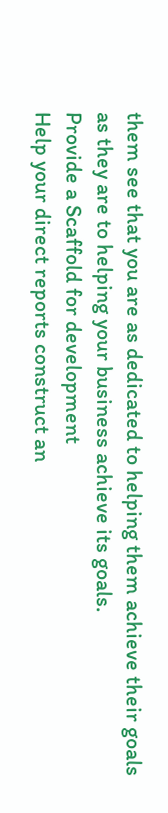them see that you are as dedicated to helping them achieve their goals as they are to helping your business achieve its goals.
Provide a Scaffold for development
Help your direct reports construct an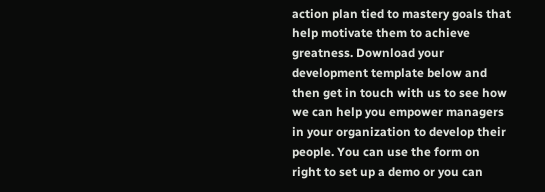action plan tied to mastery goals that help motivate them to achieve greatness. Download your development template below and then get in touch with us to see how we can help you empower managers in your organization to develop their people. You can use the form on right to set up a demo or you can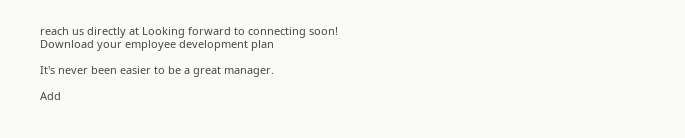reach us directly at Looking forward to connecting soon!
Download your employee development plan

It's never been easier to be a great manager.

Add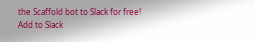the Scaffold bot to Slack for free!
Add to Slack